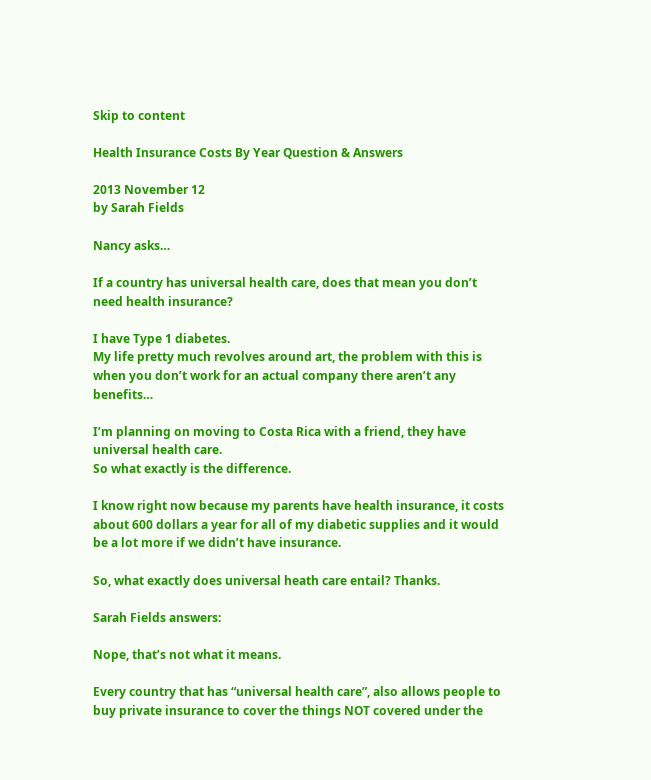Skip to content

Health Insurance Costs By Year Question & Answers

2013 November 12
by Sarah Fields

Nancy asks…

If a country has universal health care, does that mean you don’t need health insurance?

I have Type 1 diabetes.
My life pretty much revolves around art, the problem with this is when you don’t work for an actual company there aren’t any benefits…

I’m planning on moving to Costa Rica with a friend, they have universal health care.
So what exactly is the difference.

I know right now because my parents have health insurance, it costs about 600 dollars a year for all of my diabetic supplies and it would be a lot more if we didn’t have insurance.

So, what exactly does universal heath care entail? Thanks.

Sarah Fields answers:

Nope, that’s not what it means.

Every country that has “universal health care”, also allows people to buy private insurance to cover the things NOT covered under the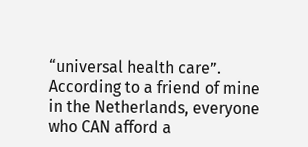“universal health care”. According to a friend of mine in the Netherlands, everyone who CAN afford a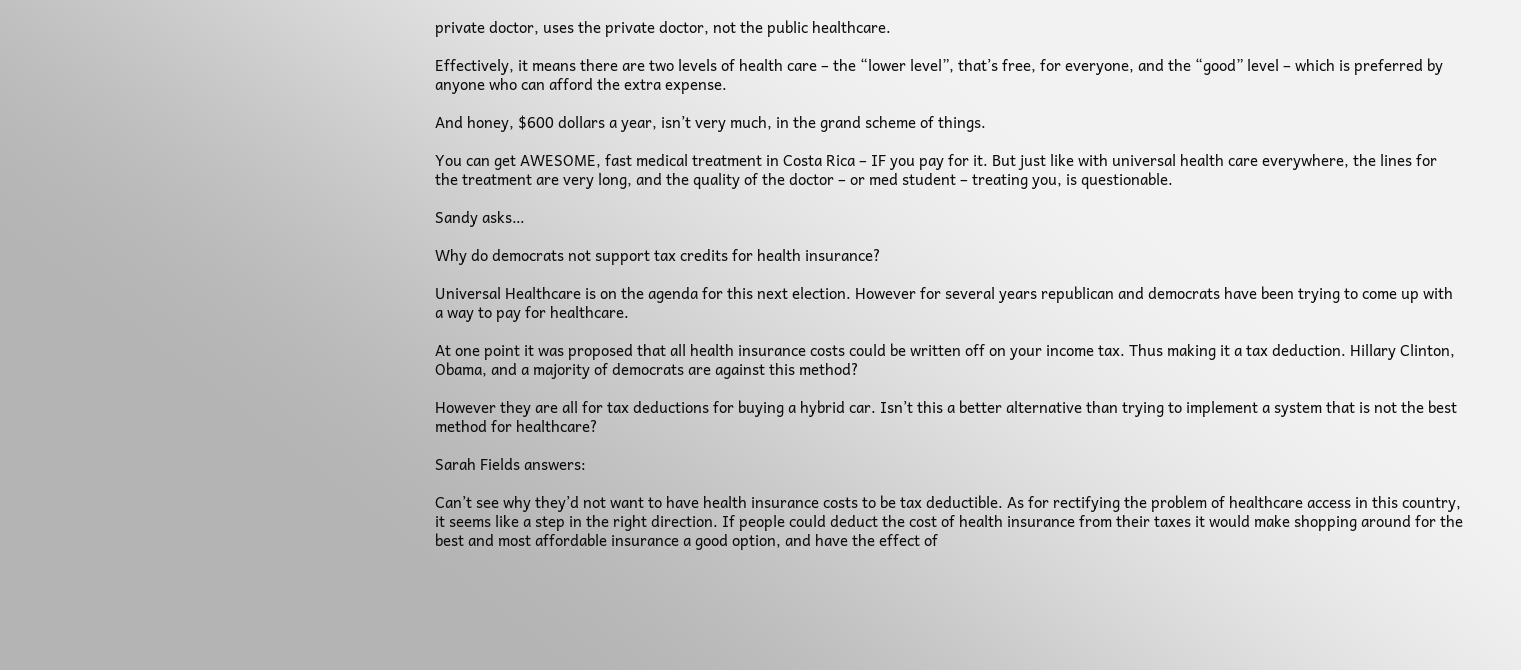private doctor, uses the private doctor, not the public healthcare.

Effectively, it means there are two levels of health care – the “lower level”, that’s free, for everyone, and the “good” level – which is preferred by anyone who can afford the extra expense.

And honey, $600 dollars a year, isn’t very much, in the grand scheme of things.

You can get AWESOME, fast medical treatment in Costa Rica – IF you pay for it. But just like with universal health care everywhere, the lines for the treatment are very long, and the quality of the doctor – or med student – treating you, is questionable.

Sandy asks…

Why do democrats not support tax credits for health insurance?

Universal Healthcare is on the agenda for this next election. However for several years republican and democrats have been trying to come up with a way to pay for healthcare.

At one point it was proposed that all health insurance costs could be written off on your income tax. Thus making it a tax deduction. Hillary Clinton, Obama, and a majority of democrats are against this method?

However they are all for tax deductions for buying a hybrid car. Isn’t this a better alternative than trying to implement a system that is not the best method for healthcare?

Sarah Fields answers:

Can’t see why they’d not want to have health insurance costs to be tax deductible. As for rectifying the problem of healthcare access in this country, it seems like a step in the right direction. If people could deduct the cost of health insurance from their taxes it would make shopping around for the best and most affordable insurance a good option, and have the effect of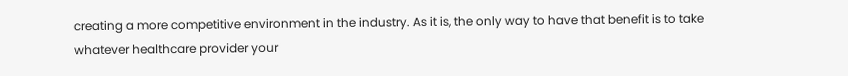creating a more competitive environment in the industry. As it is, the only way to have that benefit is to take whatever healthcare provider your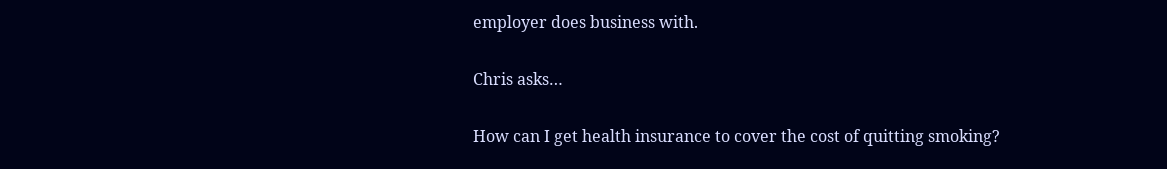employer does business with.

Chris asks…

How can I get health insurance to cover the cost of quitting smoking?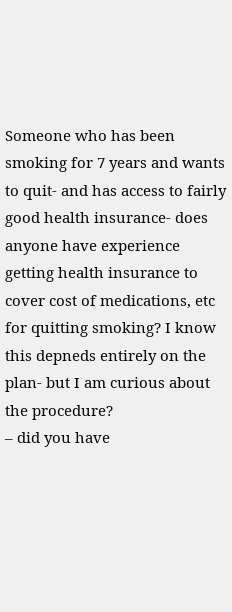Someone who has been smoking for 7 years and wants to quit- and has access to fairly good health insurance- does anyone have experience getting health insurance to cover cost of medications, etc for quitting smoking? I know this depneds entirely on the plan- but I am curious about the procedure?
– did you have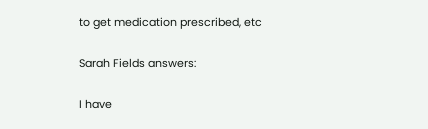to get medication prescribed, etc

Sarah Fields answers:

I have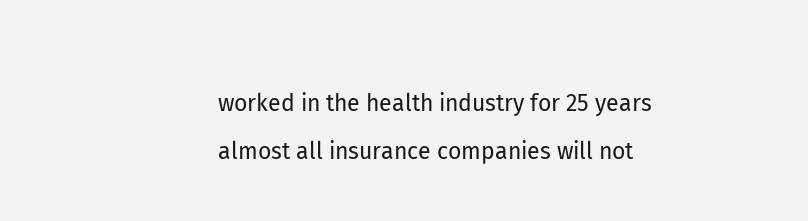worked in the health industry for 25 years
almost all insurance companies will not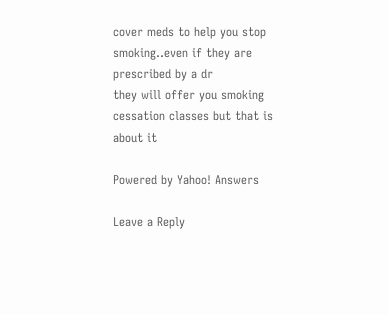cover meds to help you stop smoking..even if they are prescribed by a dr
they will offer you smoking cessation classes but that is about it

Powered by Yahoo! Answers

Leave a Reply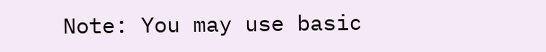Note: You may use basic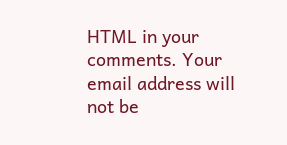HTML in your comments. Your email address will not be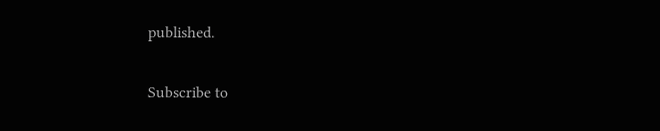published.

Subscribe to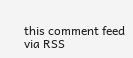this comment feed via RSS